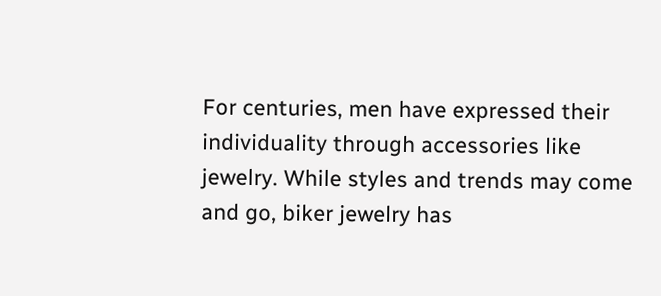For centuries, men have expressed their individuality through accessories like jewelry. While styles and trends may come and go, biker jewelry has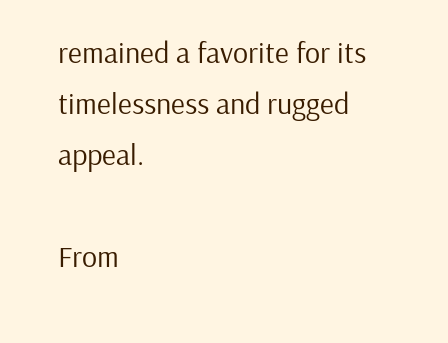remained a favorite for its timelessness and rugged appeal.

From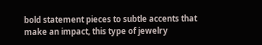bold statement pieces to subtle accents that make an impact, this type of jewelry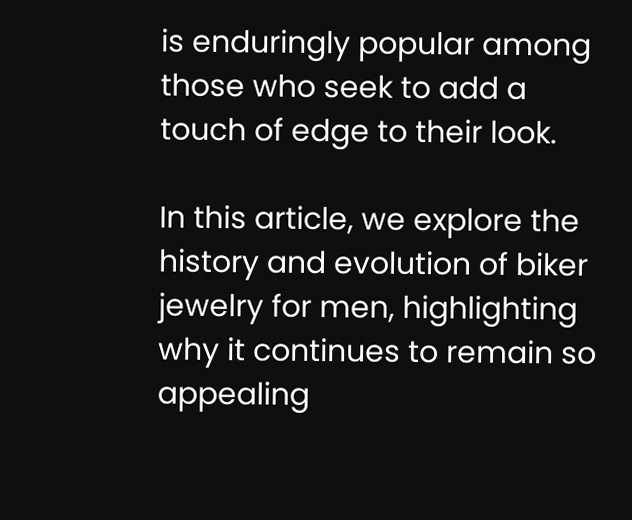is enduringly popular among those who seek to add a touch of edge to their look.

In this article, we explore the history and evolution of biker jewelry for men, highlighting why it continues to remain so appealing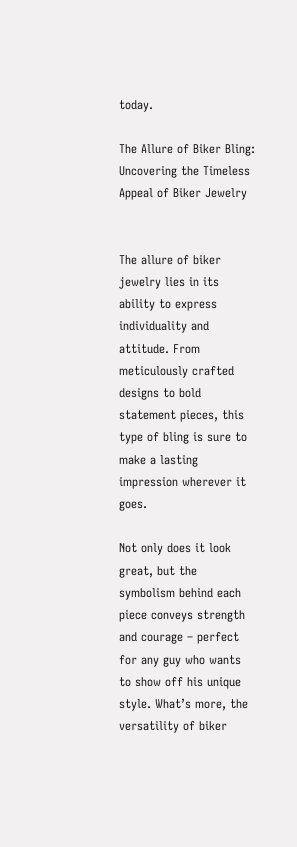today.

The Allure of Biker Bling: Uncovering the Timeless Appeal of Biker Jewelry


The allure of biker jewelry lies in its ability to express individuality and attitude. From meticulously crafted designs to bold statement pieces, this type of bling is sure to make a lasting impression wherever it goes.

Not only does it look great, but the symbolism behind each piece conveys strength and courage – perfect for any guy who wants to show off his unique style. What’s more, the versatility of biker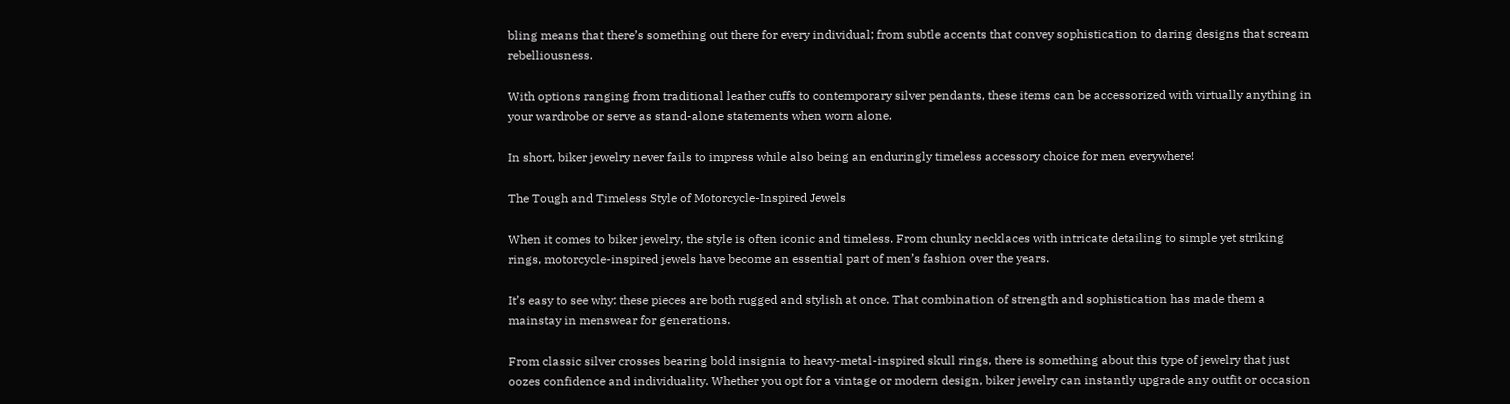bling means that there’s something out there for every individual; from subtle accents that convey sophistication to daring designs that scream rebelliousness.

With options ranging from traditional leather cuffs to contemporary silver pendants, these items can be accessorized with virtually anything in your wardrobe or serve as stand-alone statements when worn alone.

In short, biker jewelry never fails to impress while also being an enduringly timeless accessory choice for men everywhere!

The Tough and Timeless Style of Motorcycle-Inspired Jewels

When it comes to biker jewelry, the style is often iconic and timeless. From chunky necklaces with intricate detailing to simple yet striking rings, motorcycle-inspired jewels have become an essential part of men’s fashion over the years.

It’s easy to see why: these pieces are both rugged and stylish at once. That combination of strength and sophistication has made them a mainstay in menswear for generations.

From classic silver crosses bearing bold insignia to heavy-metal-inspired skull rings, there is something about this type of jewelry that just oozes confidence and individuality. Whether you opt for a vintage or modern design, biker jewelry can instantly upgrade any outfit or occasion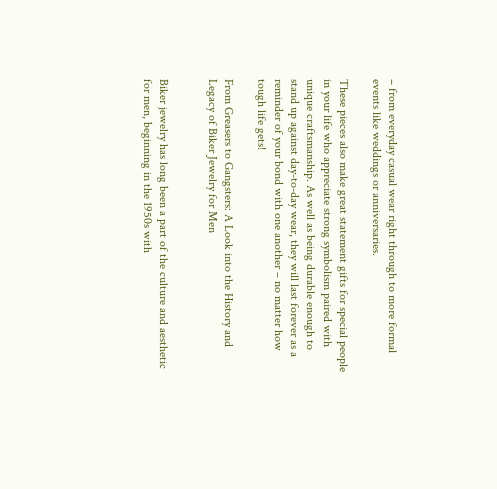– from everyday casual wear right through to more formal events like weddings or anniversaries.

These pieces also make great statement gifts for special people in your life who appreciate strong symbolism paired with unique craftsmanship. As well as being durable enough to stand up against day-to-day wear, they will last forever as a reminder of your bond with one another – no matter how tough life gets!

From Greasers to Gangsters: A Look into the History and Legacy of Biker Jewelry for Men


Biker jewelry has long been a part of the culture and aesthetic for men, beginning in the 1950s with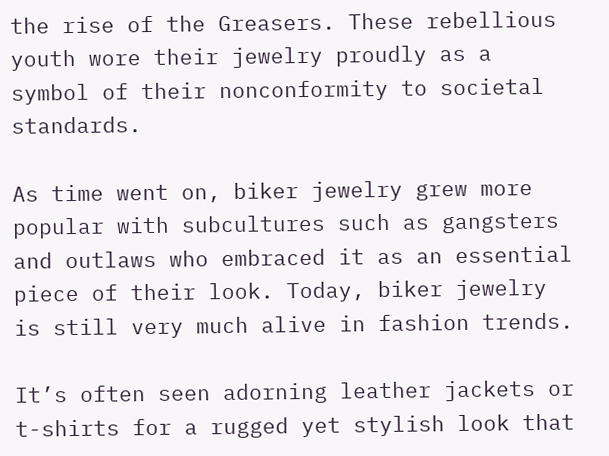the rise of the Greasers. These rebellious youth wore their jewelry proudly as a symbol of their nonconformity to societal standards.

As time went on, biker jewelry grew more popular with subcultures such as gangsters and outlaws who embraced it as an essential piece of their look. Today, biker jewelry is still very much alive in fashion trends.

It’s often seen adorning leather jackets or t-shirts for a rugged yet stylish look that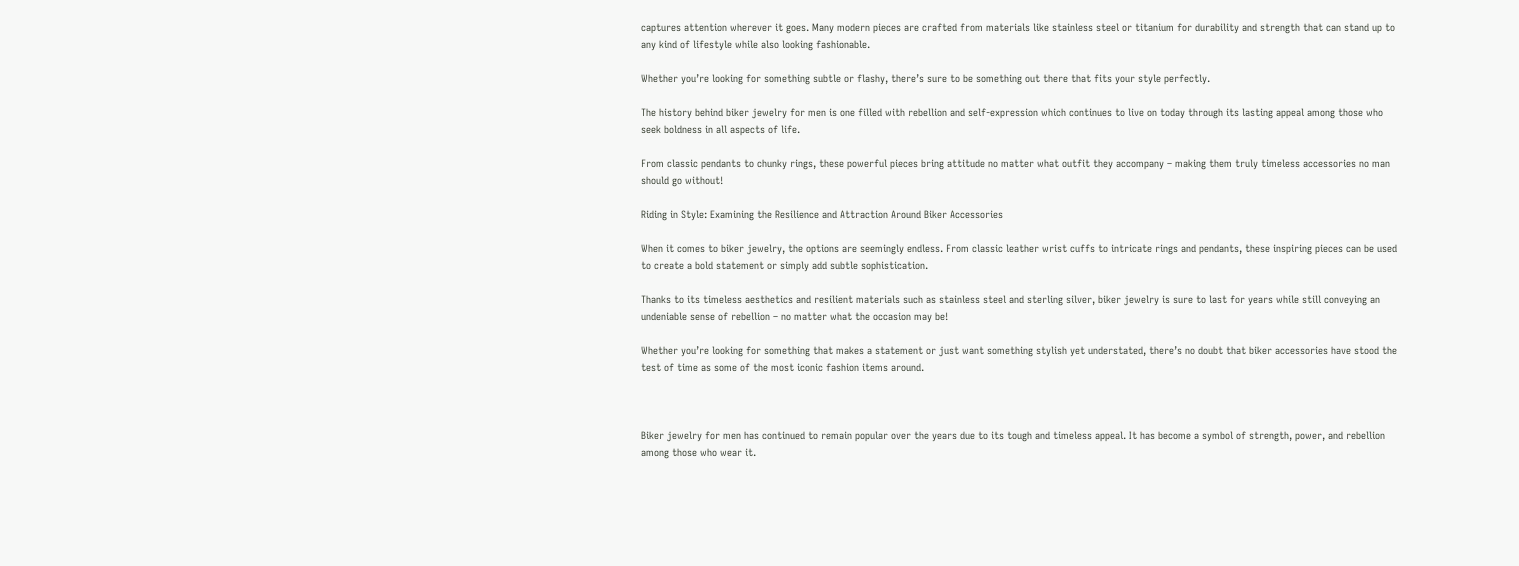captures attention wherever it goes. Many modern pieces are crafted from materials like stainless steel or titanium for durability and strength that can stand up to any kind of lifestyle while also looking fashionable.

Whether you’re looking for something subtle or flashy, there’s sure to be something out there that fits your style perfectly.

The history behind biker jewelry for men is one filled with rebellion and self-expression which continues to live on today through its lasting appeal among those who seek boldness in all aspects of life.

From classic pendants to chunky rings, these powerful pieces bring attitude no matter what outfit they accompany – making them truly timeless accessories no man should go without!

Riding in Style: Examining the Resilience and Attraction Around Biker Accessories

When it comes to biker jewelry, the options are seemingly endless. From classic leather wrist cuffs to intricate rings and pendants, these inspiring pieces can be used to create a bold statement or simply add subtle sophistication.

Thanks to its timeless aesthetics and resilient materials such as stainless steel and sterling silver, biker jewelry is sure to last for years while still conveying an undeniable sense of rebellion – no matter what the occasion may be!

Whether you’re looking for something that makes a statement or just want something stylish yet understated, there’s no doubt that biker accessories have stood the test of time as some of the most iconic fashion items around.



Biker jewelry for men has continued to remain popular over the years due to its tough and timeless appeal. It has become a symbol of strength, power, and rebellion among those who wear it.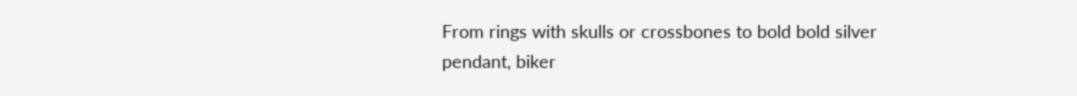From rings with skulls or crossbones to bold bold silver pendant, biker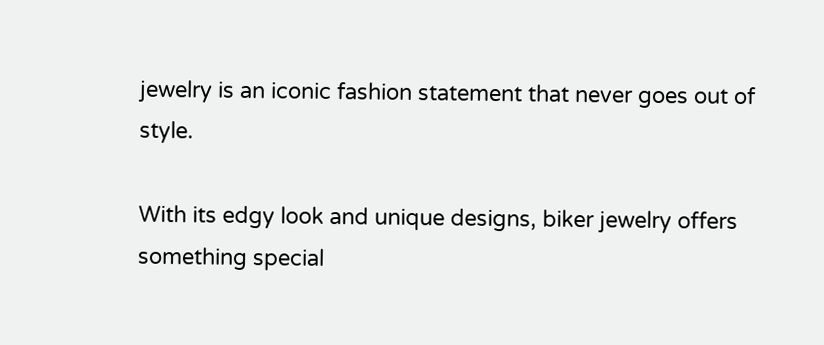jewelry is an iconic fashion statement that never goes out of style.

With its edgy look and unique designs, biker jewelry offers something special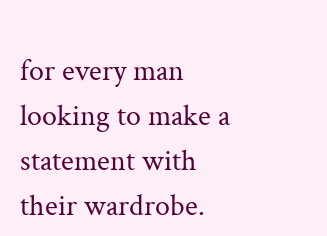for every man looking to make a statement with their wardrobe.